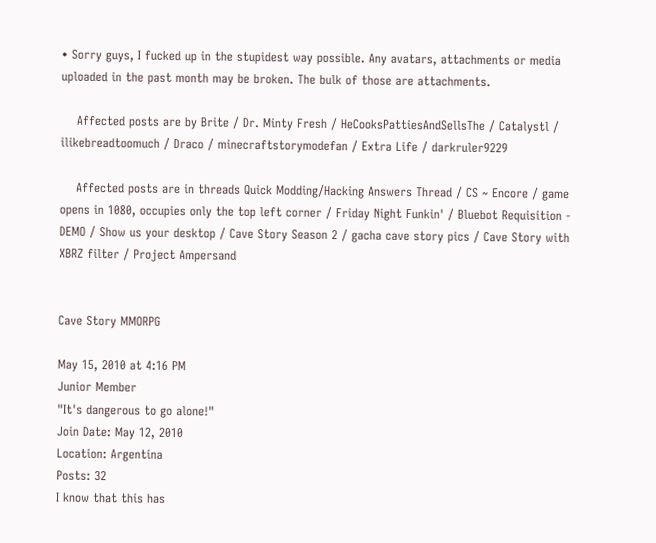• Sorry guys, I fucked up in the stupidest way possible. Any avatars, attachments or media uploaded in the past month may be broken. The bulk of those are attachments.

    Affected posts are by Brite / Dr. Minty Fresh / HeCooksPattiesAndSellsThe / Catalystl / ilikebreadtoomuch / Draco / minecraftstorymodefan / Extra Life / darkruler9229

    Affected posts are in threads Quick Modding/Hacking Answers Thread / CS ~ Encore / game opens in 1080, occupies only the top left corner / Friday Night Funkin' / Bluebot Requisition - DEMO / Show us your desktop / Cave Story Season 2 / gacha cave story pics / Cave Story with XBRZ filter / Project Ampersand


Cave Story MMORPG

May 15, 2010 at 4:16 PM
Junior Member
"It's dangerous to go alone!"
Join Date: May 12, 2010
Location: Argentina
Posts: 32
I know that this has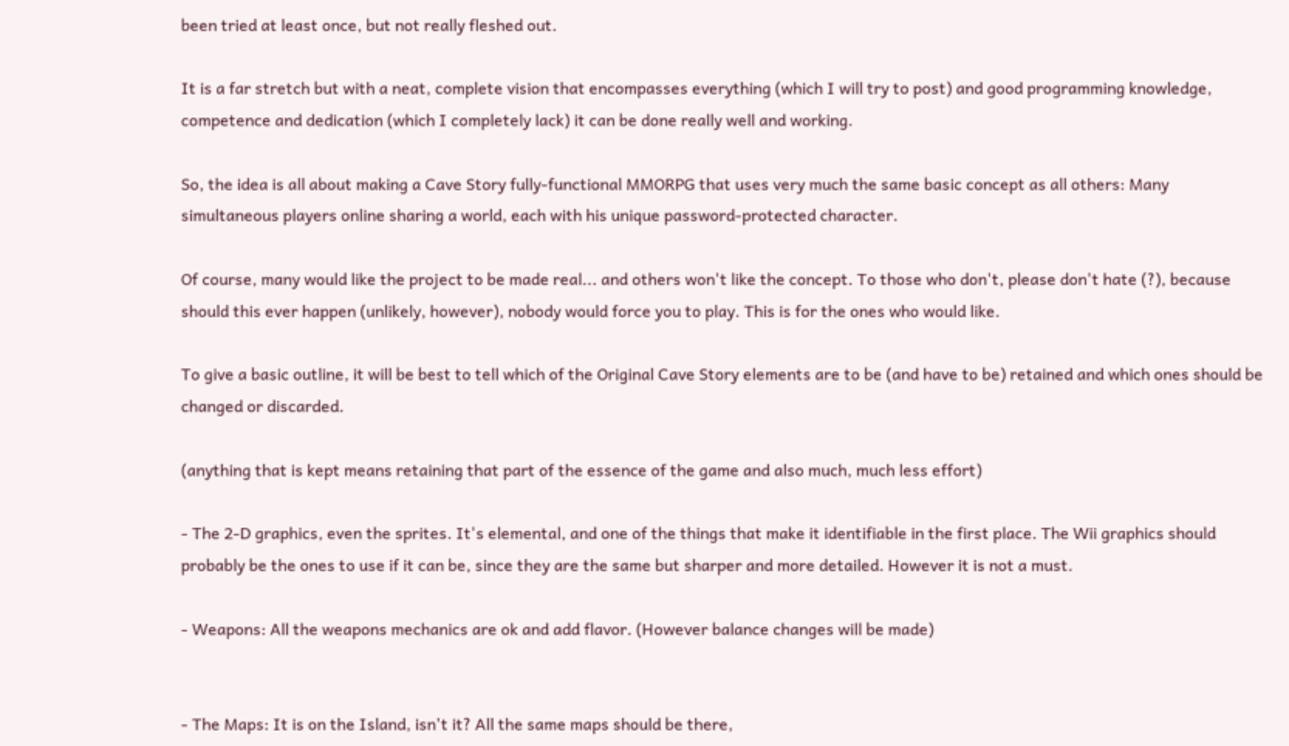been tried at least once, but not really fleshed out.

It is a far stretch but with a neat, complete vision that encompasses everything (which I will try to post) and good programming knowledge, competence and dedication (which I completely lack) it can be done really well and working.

So, the idea is all about making a Cave Story fully-functional MMORPG that uses very much the same basic concept as all others: Many simultaneous players online sharing a world, each with his unique password-protected character.

Of course, many would like the project to be made real... and others won't like the concept. To those who don't, please don't hate (?), because should this ever happen (unlikely, however), nobody would force you to play. This is for the ones who would like.

To give a basic outline, it will be best to tell which of the Original Cave Story elements are to be (and have to be) retained and which ones should be changed or discarded.

(anything that is kept means retaining that part of the essence of the game and also much, much less effort)

- The 2-D graphics, even the sprites. It's elemental, and one of the things that make it identifiable in the first place. The Wii graphics should probably be the ones to use if it can be, since they are the same but sharper and more detailed. However it is not a must.

- Weapons: All the weapons mechanics are ok and add flavor. (However balance changes will be made)


- The Maps: It is on the Island, isn't it? All the same maps should be there,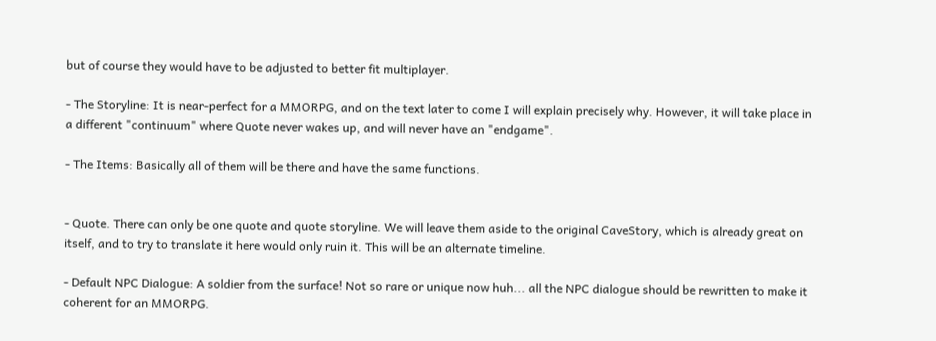but of course they would have to be adjusted to better fit multiplayer.

- The Storyline: It is near-perfect for a MMORPG, and on the text later to come I will explain precisely why. However, it will take place in a different "continuum" where Quote never wakes up, and will never have an "endgame".

- The Items: Basically all of them will be there and have the same functions.


- Quote. There can only be one quote and quote storyline. We will leave them aside to the original CaveStory, which is already great on itself, and to try to translate it here would only ruin it. This will be an alternate timeline.

- Default NPC Dialogue: A soldier from the surface! Not so rare or unique now huh... all the NPC dialogue should be rewritten to make it coherent for an MMORPG.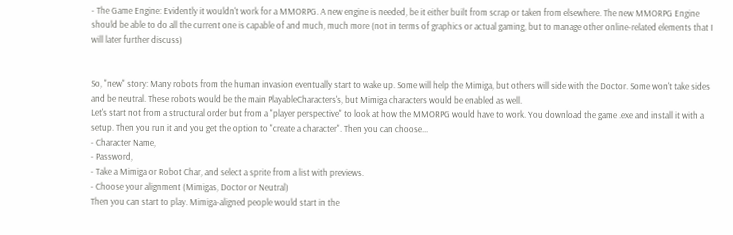- The Game Engine: Evidently it wouldn't work for a MMORPG. A new engine is needed, be it either built from scrap or taken from elsewhere. The new MMORPG Engine should be able to do all the current one is capable of and much, much more (not in terms of graphics or actual gaming, but to manage other online-related elements that I will later further discuss)


So, "new" story: Many robots from the human invasion eventually start to wake up. Some will help the Mimiga, but others will side with the Doctor. Some won't take sides and be neutral. These robots would be the main PlayableCharacters's, but Mimiga characters would be enabled as well.
Let's start not from a structural order but from a "player perspective" to look at how the MMORPG would have to work. You download the game .exe and install it with a setup. Then you run it and you get the option to "create a character". Then you can choose...
- Character Name,
- Password,
- Take a Mimiga or Robot Char, and select a sprite from a list with previews.
- Choose your alignment (Mimigas, Doctor or Neutral)
Then you can start to play. Mimiga-aligned people would start in the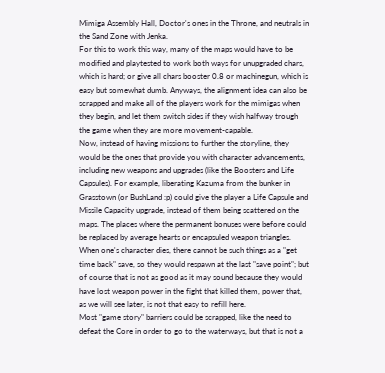Mimiga Assembly Hall, Doctor's ones in the Throne, and neutrals in the Sand Zone with Jenka.
For this to work this way, many of the maps would have to be modified and playtested to work both ways for unupgraded chars, which is hard; or give all chars booster 0.8 or machinegun, which is easy but somewhat dumb. Anyways, the alignment idea can also be scrapped and make all of the players work for the mimigas when they begin, and let them switch sides if they wish halfway trough the game when they are more movement-capable.
Now, instead of having missions to further the storyline, they would be the ones that provide you with character advancements, including new weapons and upgrades (like the Boosters and Life Capsules). For example, liberating Kazuma from the bunker in Grasstown (or BushLand :p) could give the player a Life Capsule and Missile Capacity upgrade, instead of them being scattered on the maps. The places where the permanent bonuses were before could be replaced by average hearts or encapsuled weapon triangles.
When one's character dies, there cannot be such things as a "get time back" save, so they would respawn at the last "save point"; but of course that is not as good as it may sound because they would have lost weapon power in the fight that killed them, power that, as we will see later, is not that easy to refill here.
Most "game story" barriers could be scrapped, like the need to defeat the Core in order to go to the waterways, but that is not a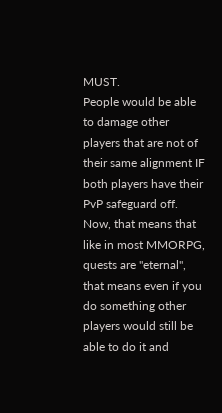MUST.
People would be able to damage other players that are not of their same alignment IF both players have their PvP safeguard off. Now, that means that like in most MMORPG, quests are "eternal", that means even if you do something other players would still be able to do it and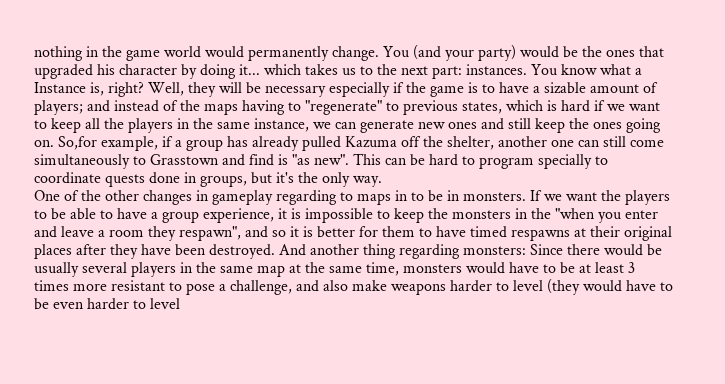nothing in the game world would permanently change. You (and your party) would be the ones that upgraded his character by doing it... which takes us to the next part: instances. You know what a Instance is, right? Well, they will be necessary especially if the game is to have a sizable amount of players; and instead of the maps having to "regenerate" to previous states, which is hard if we want to keep all the players in the same instance, we can generate new ones and still keep the ones going on. So,for example, if a group has already pulled Kazuma off the shelter, another one can still come simultaneously to Grasstown and find is "as new". This can be hard to program specially to coordinate quests done in groups, but it's the only way.
One of the other changes in gameplay regarding to maps in to be in monsters. If we want the players to be able to have a group experience, it is impossible to keep the monsters in the "when you enter and leave a room they respawn", and so it is better for them to have timed respawns at their original places after they have been destroyed. And another thing regarding monsters: Since there would be usually several players in the same map at the same time, monsters would have to be at least 3 times more resistant to pose a challenge, and also make weapons harder to level (they would have to be even harder to level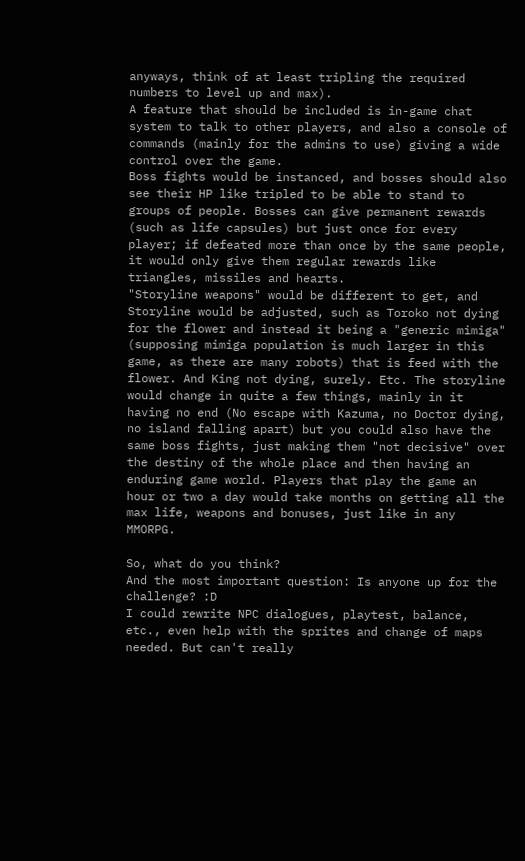anyways, think of at least tripling the required numbers to level up and max).
A feature that should be included is in-game chat system to talk to other players, and also a console of commands (mainly for the admins to use) giving a wide control over the game.
Boss fights would be instanced, and bosses should also see their HP like tripled to be able to stand to groups of people. Bosses can give permanent rewards (such as life capsules) but just once for every player; if defeated more than once by the same people, it would only give them regular rewards like triangles, missiles and hearts.
"Storyline weapons" would be different to get, and Storyline would be adjusted, such as Toroko not dying for the flower and instead it being a "generic mimiga" (supposing mimiga population is much larger in this game, as there are many robots) that is feed with the flower. And King not dying, surely. Etc. The storyline would change in quite a few things, mainly in it having no end (No escape with Kazuma, no Doctor dying, no island falling apart) but you could also have the same boss fights, just making them "not decisive" over the destiny of the whole place and then having an enduring game world. Players that play the game an hour or two a day would take months on getting all the max life, weapons and bonuses, just like in any MMORPG.

So, what do you think?
And the most important question: Is anyone up for the challenge? :D
I could rewrite NPC dialogues, playtest, balance, etc., even help with the sprites and change of maps needed. But can't really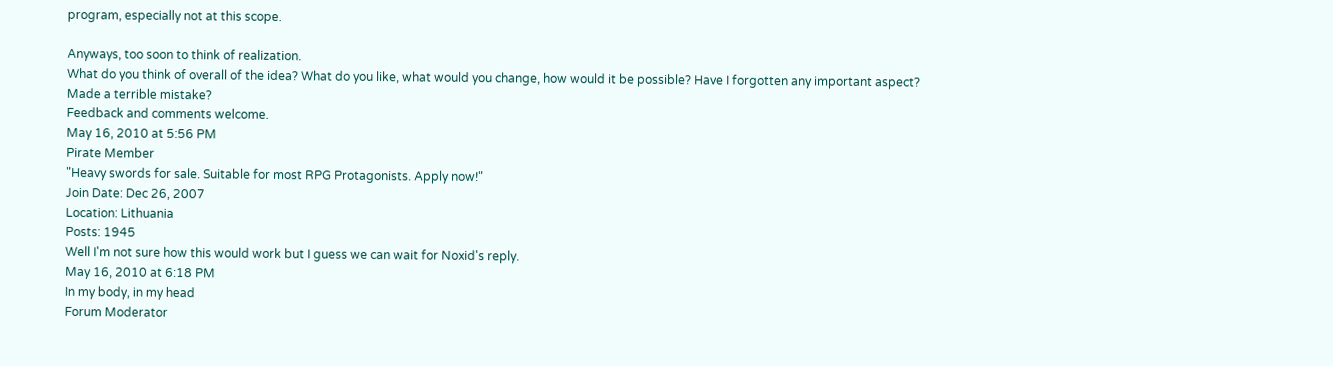program, especially not at this scope.

Anyways, too soon to think of realization.
What do you think of overall of the idea? What do you like, what would you change, how would it be possible? Have I forgotten any important aspect? Made a terrible mistake?
Feedback and comments welcome.
May 16, 2010 at 5:56 PM
Pirate Member
"Heavy swords for sale. Suitable for most RPG Protagonists. Apply now!"
Join Date: Dec 26, 2007
Location: Lithuania
Posts: 1945
Well I'm not sure how this would work but I guess we can wait for Noxid's reply.
May 16, 2010 at 6:18 PM
In my body, in my head
Forum Moderator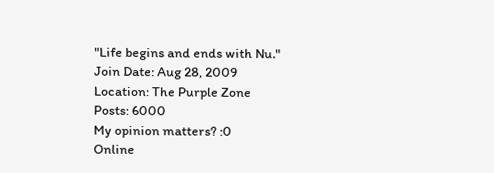"Life begins and ends with Nu."
Join Date: Aug 28, 2009
Location: The Purple Zone
Posts: 6000
My opinion matters? :0
Online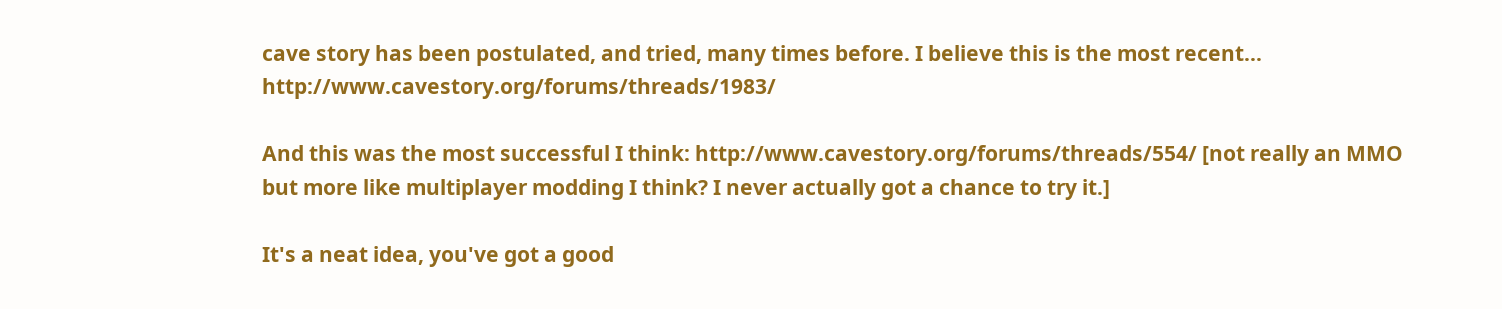cave story has been postulated, and tried, many times before. I believe this is the most recent... http://www.cavestory.org/forums/threads/1983/

And this was the most successful I think: http://www.cavestory.org/forums/threads/554/ [not really an MMO but more like multiplayer modding I think? I never actually got a chance to try it.]

It's a neat idea, you've got a good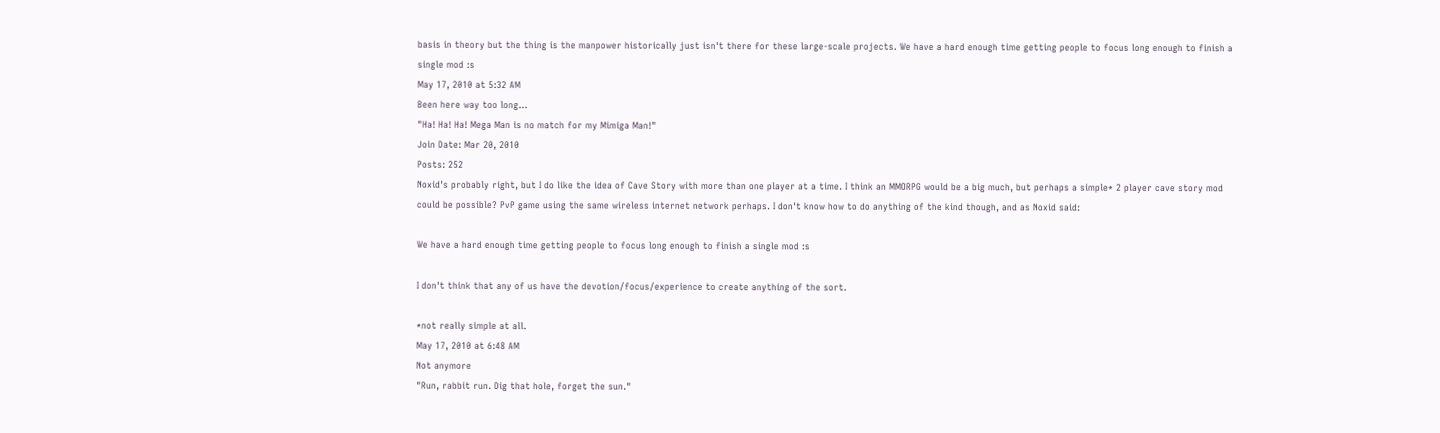basis in theory but the thing is the manpower historically just isn't there for these large-scale projects. We have a hard enough time getting people to focus long enough to finish a single mod :s
May 17, 2010 at 5:32 AM
Been here way too long...
"Ha! Ha! Ha! Mega Man is no match for my Mimiga Man!"
Join Date: Mar 20, 2010
Posts: 252
Noxid's probably right, but I do like the idea of Cave Story with more than one player at a time. I think an MMORPG would be a big much, but perhaps a simple* 2 player cave story mod could be possible? PvP game using the same wireless internet network perhaps. I don't know how to do anything of the kind though, and as Noxid said:

We have a hard enough time getting people to focus long enough to finish a single mod :s

I don't think that any of us have the devotion/focus/experience to create anything of the sort.

*not really simple at all.
May 17, 2010 at 6:48 AM
Not anymore
"Run, rabbit run. Dig that hole, forget the sun."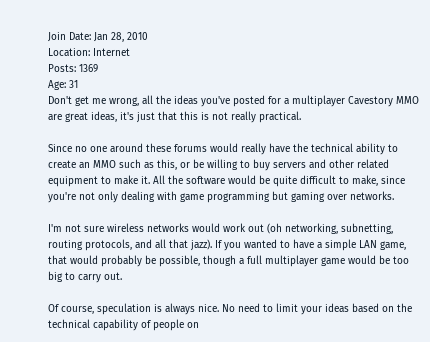Join Date: Jan 28, 2010
Location: Internet
Posts: 1369
Age: 31
Don't get me wrong, all the ideas you've posted for a multiplayer Cavestory MMO are great ideas, it's just that this is not really practical.

Since no one around these forums would really have the technical ability to create an MMO such as this, or be willing to buy servers and other related equipment to make it. All the software would be quite difficult to make, since you're not only dealing with game programming but gaming over networks.

I'm not sure wireless networks would work out (oh networking, subnetting, routing protocols, and all that jazz). If you wanted to have a simple LAN game, that would probably be possible, though a full multiplayer game would be too big to carry out.

Of course, speculation is always nice. No need to limit your ideas based on the technical capability of people on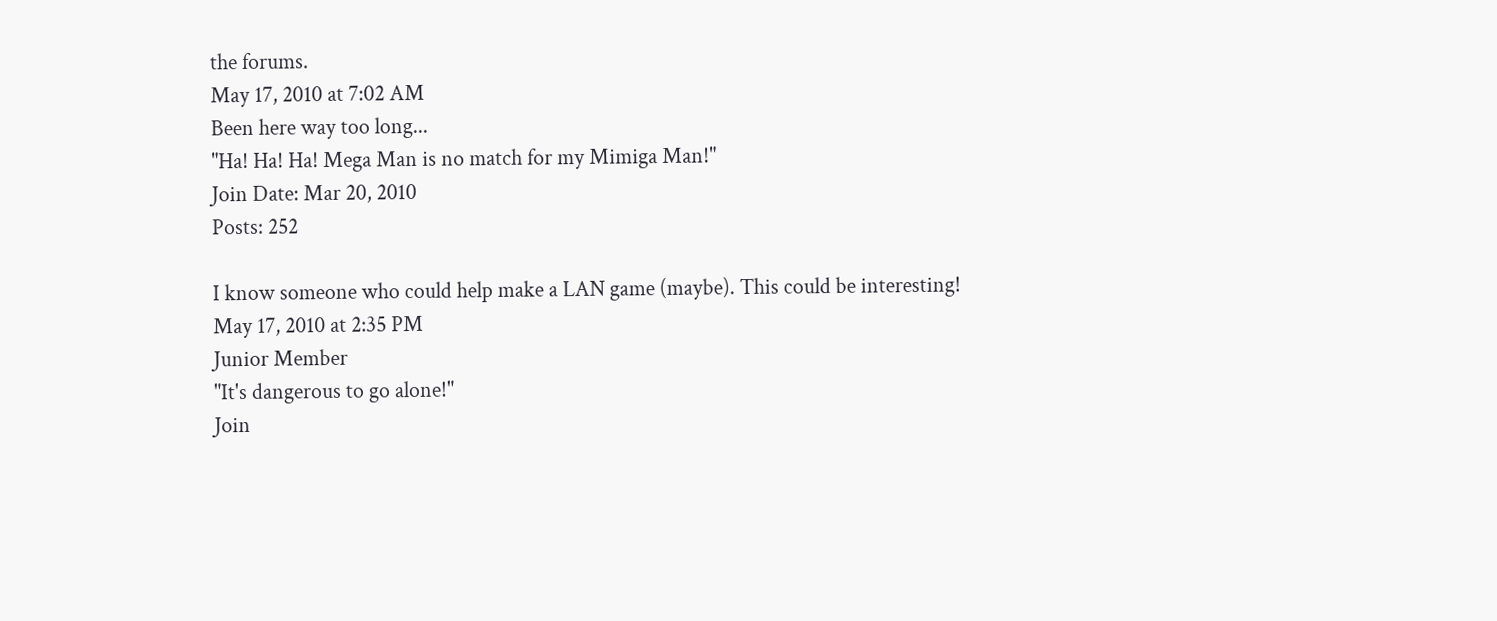the forums.
May 17, 2010 at 7:02 AM
Been here way too long...
"Ha! Ha! Ha! Mega Man is no match for my Mimiga Man!"
Join Date: Mar 20, 2010
Posts: 252

I know someone who could help make a LAN game (maybe). This could be interesting!
May 17, 2010 at 2:35 PM
Junior Member
"It's dangerous to go alone!"
Join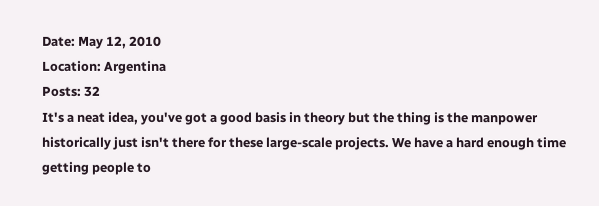Date: May 12, 2010
Location: Argentina
Posts: 32
It's a neat idea, you've got a good basis in theory but the thing is the manpower historically just isn't there for these large-scale projects. We have a hard enough time getting people to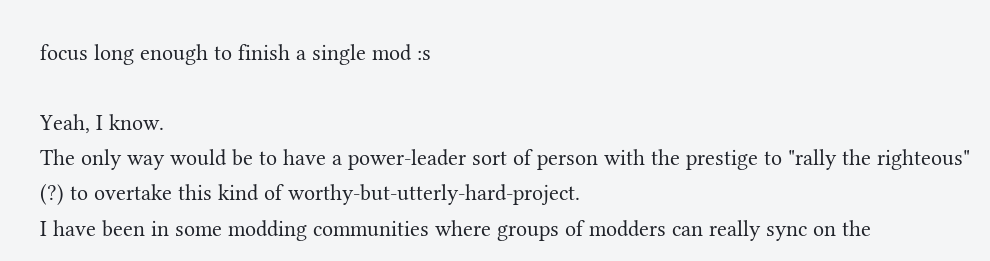focus long enough to finish a single mod :s

Yeah, I know.
The only way would be to have a power-leader sort of person with the prestige to "rally the righteous" (?) to overtake this kind of worthy-but-utterly-hard-project.
I have been in some modding communities where groups of modders can really sync on the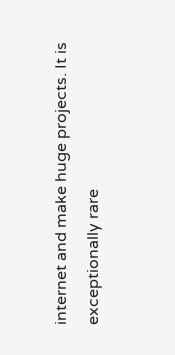internet and make huge projects. It is exceptionally rare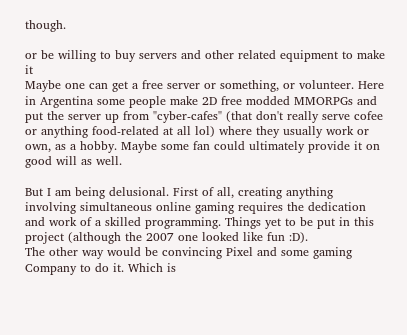though.

or be willing to buy servers and other related equipment to make it
Maybe one can get a free server or something, or volunteer. Here in Argentina some people make 2D free modded MMORPGs and put the server up from "cyber-cafes" (that don't really serve cofee or anything food-related at all lol) where they usually work or own, as a hobby. Maybe some fan could ultimately provide it on good will as well.

But I am being delusional. First of all, creating anything involving simultaneous online gaming requires the dedication and work of a skilled programming. Things yet to be put in this project (although the 2007 one looked like fun :D).
The other way would be convincing Pixel and some gaming Company to do it. Which is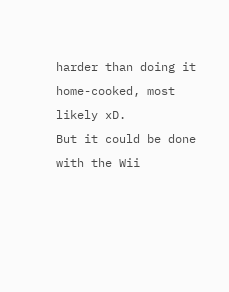harder than doing it home-cooked, most likely xD.
But it could be done with the Wii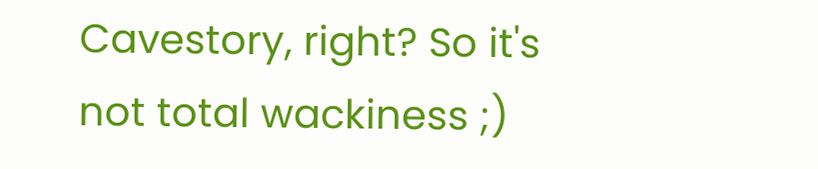Cavestory, right? So it's not total wackiness ;)